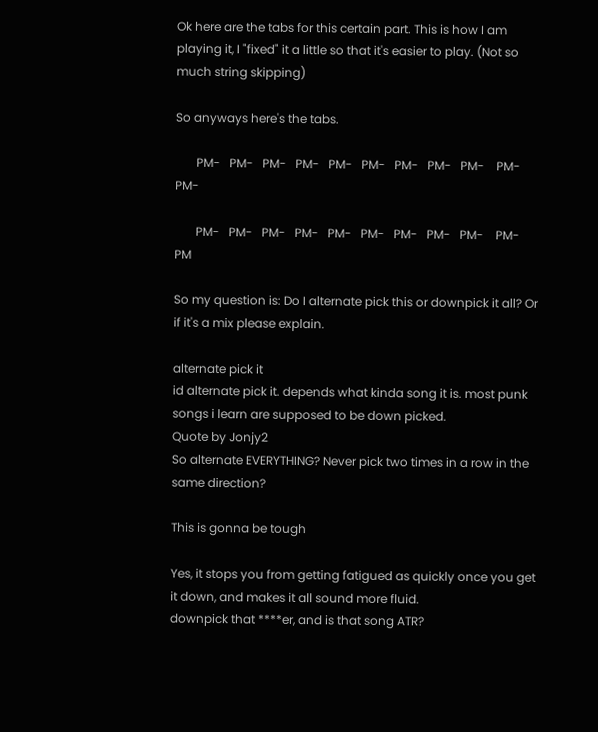Ok here are the tabs for this certain part. This is how I am playing it, I "fixed" it a little so that it's easier to play. (Not so much string skipping)

So anyways here's the tabs.

       PM-   PM-   PM-   PM-   PM-   PM-   PM-   PM-   PM-    PM-   PM-

       PM-   PM-   PM-   PM-   PM-   PM-   PM-   PM-   PM-    PM-    PM

So my question is: Do I alternate pick this or downpick it all? Or if it's a mix please explain.

alternate pick it
id alternate pick it. depends what kinda song it is. most punk songs i learn are supposed to be down picked.
Quote by Jonjy2
So alternate EVERYTHING? Never pick two times in a row in the same direction?

This is gonna be tough

Yes, it stops you from getting fatigued as quickly once you get it down, and makes it all sound more fluid.
downpick that ****er, and is that song ATR?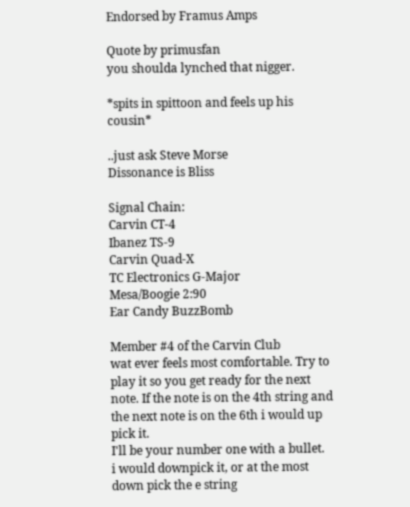Endorsed by Framus Amps

Quote by primusfan
you shoulda lynched that nigger.

*spits in spittoon and feels up his cousin*

..just ask Steve Morse
Dissonance is Bliss

Signal Chain:
Carvin CT-4
Ibanez TS-9
Carvin Quad-X
TC Electronics G-Major
Mesa/Boogie 2:90
Ear Candy BuzzBomb

Member #4 of the Carvin Club
wat ever feels most comfortable. Try to play it so you get ready for the next note. If the note is on the 4th string and the next note is on the 6th i would up pick it.
I'll be your number one with a bullet.
i would downpick it, or at the most down pick the e string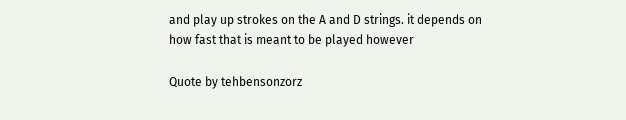and play up strokes on the A and D strings. it depends on how fast that is meant to be played however

Quote by tehbensonzorz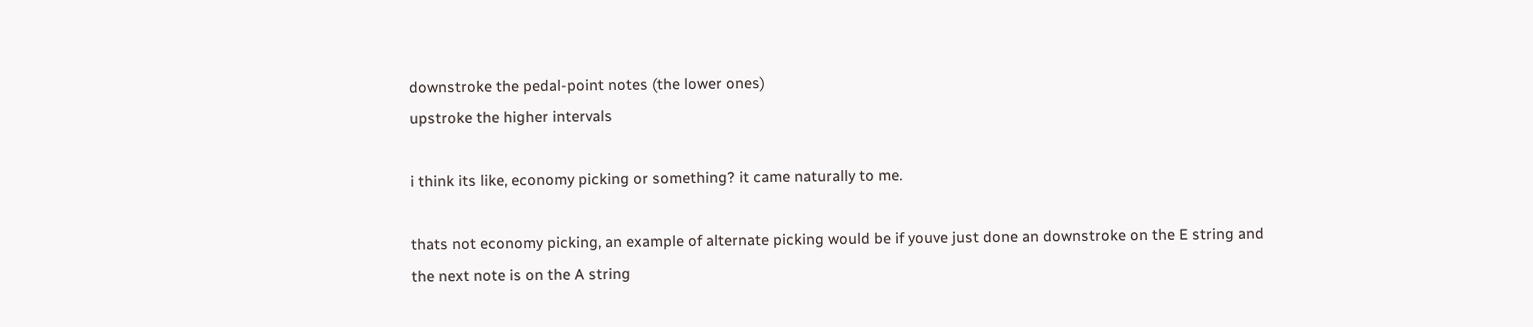downstroke the pedal-point notes (the lower ones)
upstroke the higher intervals

i think its like, economy picking or something? it came naturally to me.

thats not economy picking, an example of alternate picking would be if youve just done an downstroke on the E string and the next note is on the A string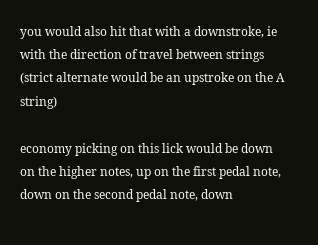you would also hit that with a downstroke, ie with the direction of travel between strings (strict alternate would be an upstroke on the A string)

economy picking on this lick would be down on the higher notes, up on the first pedal note, down on the second pedal note, down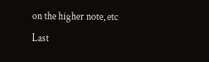on the higher note, etc
Last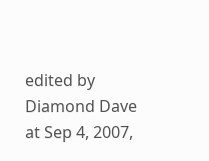edited by Diamond Dave at Sep 4, 2007,